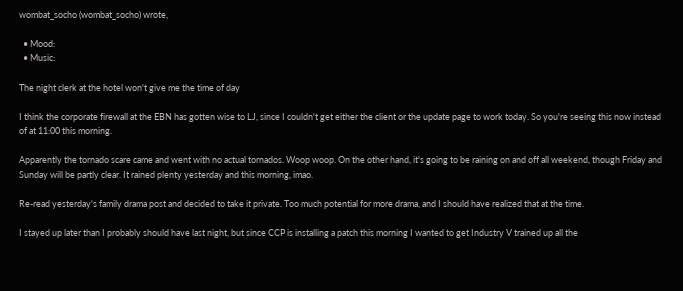wombat_socho (wombat_socho) wrote,

  • Mood:
  • Music:

The night clerk at the hotel won't give me the time of day

I think the corporate firewall at the EBN has gotten wise to LJ, since I couldn't get either the client or the update page to work today. So you're seeing this now instead of at 11:00 this morning.

Apparently the tornado scare came and went with no actual tornados. Woop woop. On the other hand, it's going to be raining on and off all weekend, though Friday and Sunday will be partly clear. It rained plenty yesterday and this morning, imao.

Re-read yesterday's family drama post and decided to take it private. Too much potential for more drama, and I should have realized that at the time.

I stayed up later than I probably should have last night, but since CCP is installing a patch this morning I wanted to get Industry V trained up all the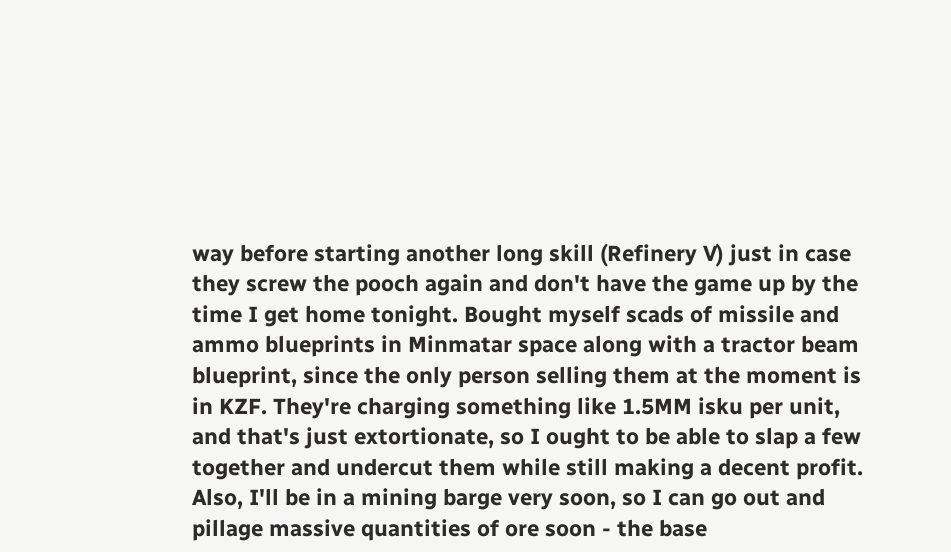way before starting another long skill (Refinery V) just in case they screw the pooch again and don't have the game up by the time I get home tonight. Bought myself scads of missile and ammo blueprints in Minmatar space along with a tractor beam blueprint, since the only person selling them at the moment is in KZF. They're charging something like 1.5MM isku per unit, and that's just extortionate, so I ought to be able to slap a few together and undercut them while still making a decent profit. Also, I'll be in a mining barge very soon, so I can go out and pillage massive quantities of ore soon - the base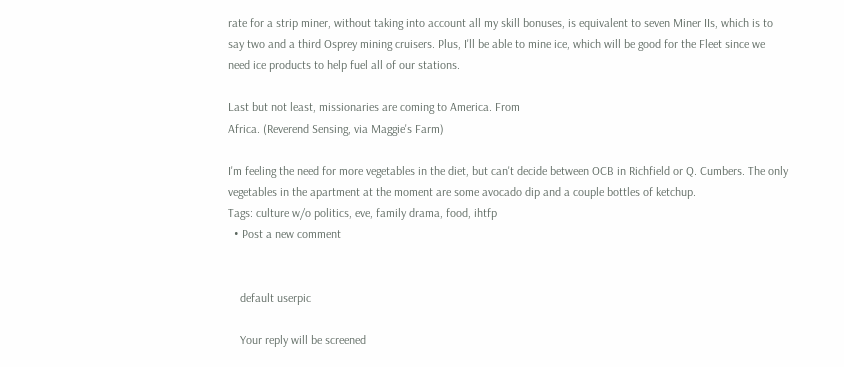rate for a strip miner, without taking into account all my skill bonuses, is equivalent to seven Miner IIs, which is to say two and a third Osprey mining cruisers. Plus, I'll be able to mine ice, which will be good for the Fleet since we need ice products to help fuel all of our stations.

Last but not least, missionaries are coming to America. From
Africa. (Reverend Sensing, via Maggie's Farm)

I'm feeling the need for more vegetables in the diet, but can't decide between OCB in Richfield or Q. Cumbers. The only vegetables in the apartment at the moment are some avocado dip and a couple bottles of ketchup.
Tags: culture w/o politics, eve, family drama, food, ihtfp
  • Post a new comment


    default userpic

    Your reply will be screened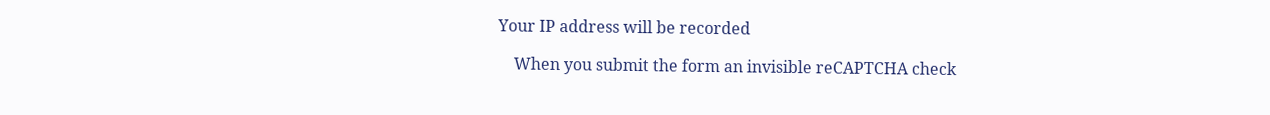Your IP address will be recorded

    When you submit the form an invisible reCAPTCHA check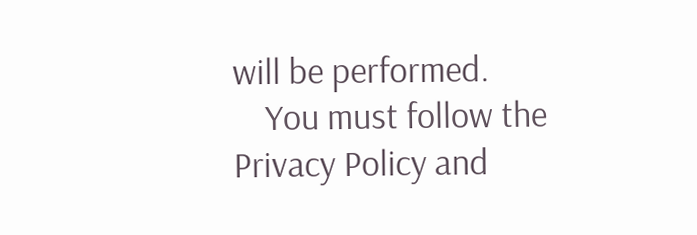will be performed.
    You must follow the Privacy Policy and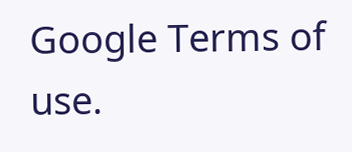Google Terms of use.